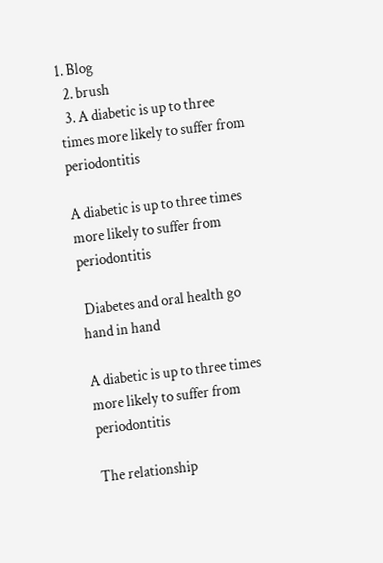1. Blog
  2. brush
  3. A diabetic is up to three times more likely to suffer from periodontitis

A diabetic is up to three times more likely to suffer from periodontitis

 Diabetes and oral health go hand in hand

A diabetic is up to three times more likely to suffer from periodontitis

The relationship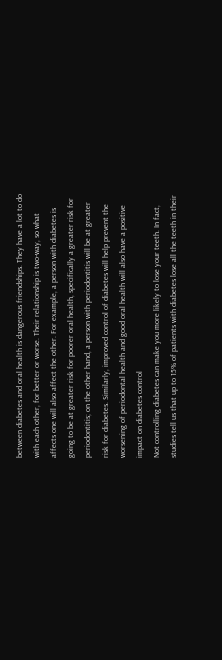between diabetes and oral health is dangerous friendships. They have a lot to do with each other, for better or worse. Their relationship is two-way, so what affects one will also affect the other. For example, a person with diabetes is going to be at greater risk for poorer oral health, specifically a greater risk for periodontitis; on the other hand, a person with periodontitis will be at greater risk for diabetes. Similarly, improved control of diabetes will help prevent the worsening of periodontal health and good oral health will also have a positive impact on diabetes control
Not controlling diabetes can make you more likely to lose your teeth. In fact, studies tell us that up to 15% of patients with diabetes lose all the teeth in their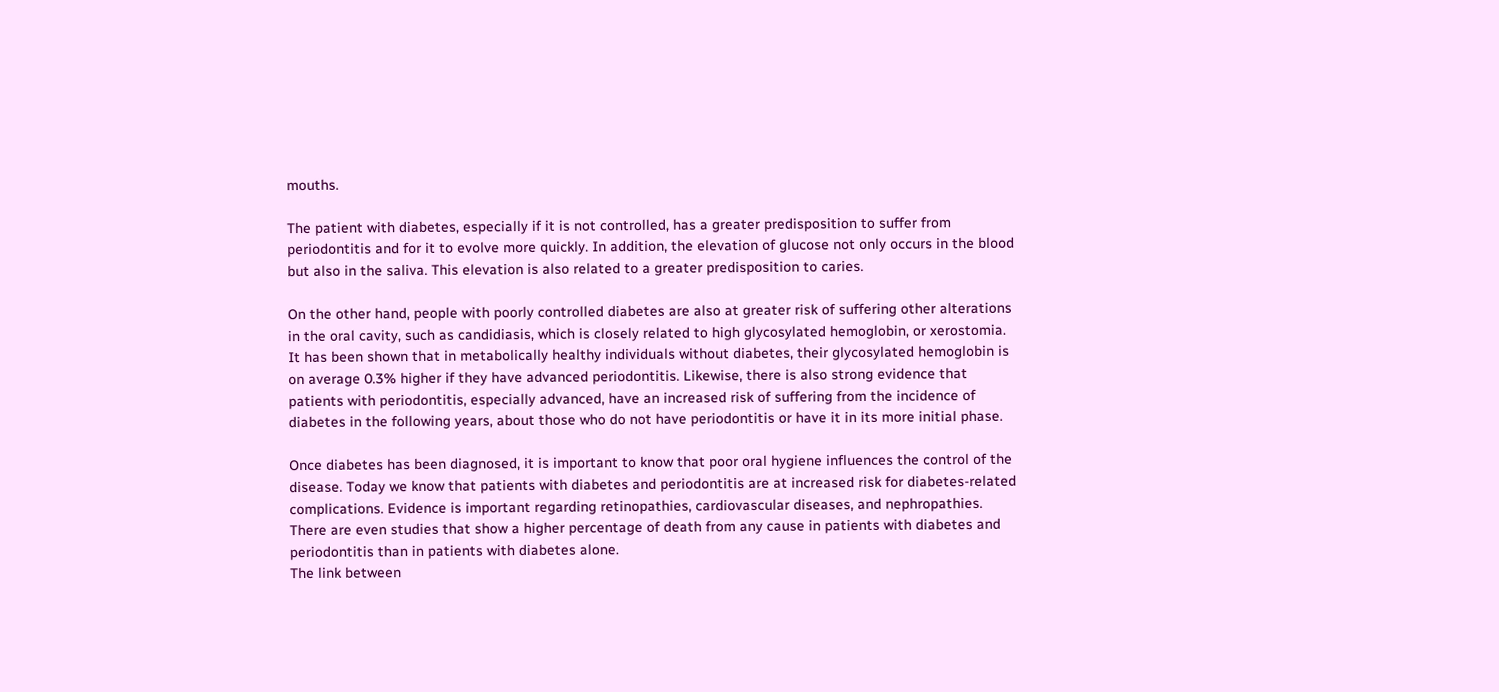mouths.

The patient with diabetes, especially if it is not controlled, has a greater predisposition to suffer from periodontitis and for it to evolve more quickly. In addition, the elevation of glucose not only occurs in the blood but also in the saliva. This elevation is also related to a greater predisposition to caries.

On the other hand, people with poorly controlled diabetes are also at greater risk of suffering other alterations in the oral cavity, such as candidiasis, which is closely related to high glycosylated hemoglobin, or xerostomia.
It has been shown that in metabolically healthy individuals without diabetes, their glycosylated hemoglobin is on average 0.3% higher if they have advanced periodontitis. Likewise, there is also strong evidence that patients with periodontitis, especially advanced, have an increased risk of suffering from the incidence of diabetes in the following years, about those who do not have periodontitis or have it in its more initial phase.

Once diabetes has been diagnosed, it is important to know that poor oral hygiene influences the control of the disease. Today we know that patients with diabetes and periodontitis are at increased risk for diabetes-related complications. Evidence is important regarding retinopathies, cardiovascular diseases, and nephropathies. There are even studies that show a higher percentage of death from any cause in patients with diabetes and periodontitis than in patients with diabetes alone.
The link between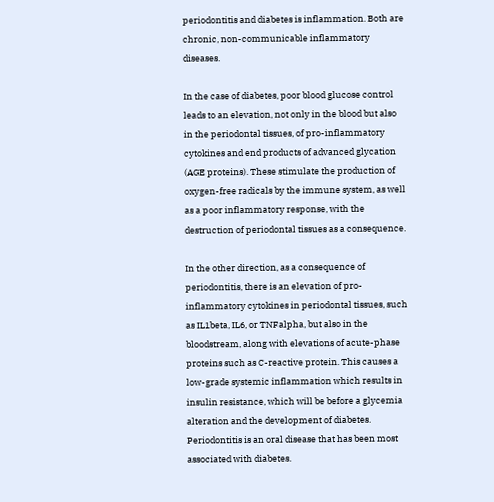periodontitis and diabetes is inflammation. Both are chronic, non-communicable inflammatory diseases.

In the case of diabetes, poor blood glucose control leads to an elevation, not only in the blood but also in the periodontal tissues, of pro-inflammatory cytokines and end products of advanced glycation (AGE proteins). These stimulate the production of oxygen-free radicals by the immune system, as well as a poor inflammatory response, with the destruction of periodontal tissues as a consequence.

In the other direction, as a consequence of periodontitis, there is an elevation of pro-inflammatory cytokines in periodontal tissues, such as IL1beta, IL6, or TNFalpha, but also in the bloodstream, along with elevations of acute-phase proteins such as C-reactive protein. This causes a low-grade systemic inflammation which results in insulin resistance, which will be before a glycemia alteration and the development of diabetes.
Periodontitis is an oral disease that has been most associated with diabetes.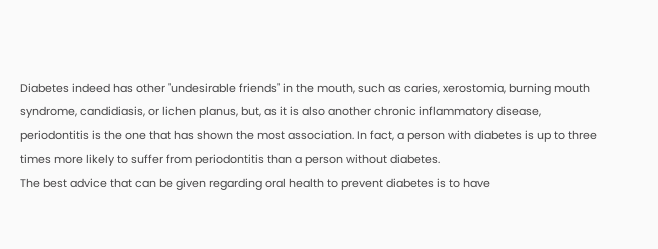Diabetes indeed has other "undesirable friends" in the mouth, such as caries, xerostomia, burning mouth syndrome, candidiasis, or lichen planus, but, as it is also another chronic inflammatory disease, periodontitis is the one that has shown the most association. In fact, a person with diabetes is up to three times more likely to suffer from periodontitis than a person without diabetes.
The best advice that can be given regarding oral health to prevent diabetes is to have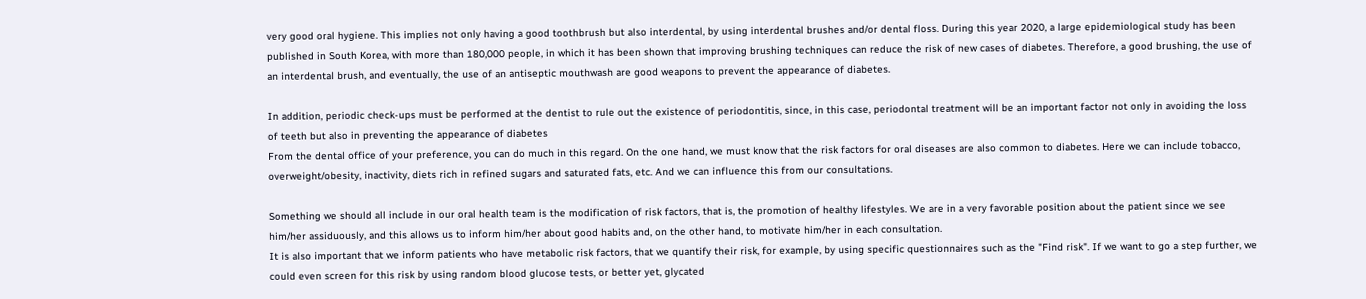very good oral hygiene. This implies not only having a good toothbrush but also interdental, by using interdental brushes and/or dental floss. During this year 2020, a large epidemiological study has been published in South Korea, with more than 180,000 people, in which it has been shown that improving brushing techniques can reduce the risk of new cases of diabetes. Therefore, a good brushing, the use of an interdental brush, and eventually, the use of an antiseptic mouthwash are good weapons to prevent the appearance of diabetes.

In addition, periodic check-ups must be performed at the dentist to rule out the existence of periodontitis, since, in this case, periodontal treatment will be an important factor not only in avoiding the loss of teeth but also in preventing the appearance of diabetes
From the dental office of your preference, you can do much in this regard. On the one hand, we must know that the risk factors for oral diseases are also common to diabetes. Here we can include tobacco, overweight/obesity, inactivity, diets rich in refined sugars and saturated fats, etc. And we can influence this from our consultations.

Something we should all include in our oral health team is the modification of risk factors, that is, the promotion of healthy lifestyles. We are in a very favorable position about the patient since we see him/her assiduously, and this allows us to inform him/her about good habits and, on the other hand, to motivate him/her in each consultation.
It is also important that we inform patients who have metabolic risk factors, that we quantify their risk, for example, by using specific questionnaires such as the "Find risk". If we want to go a step further, we could even screen for this risk by using random blood glucose tests, or better yet, glycated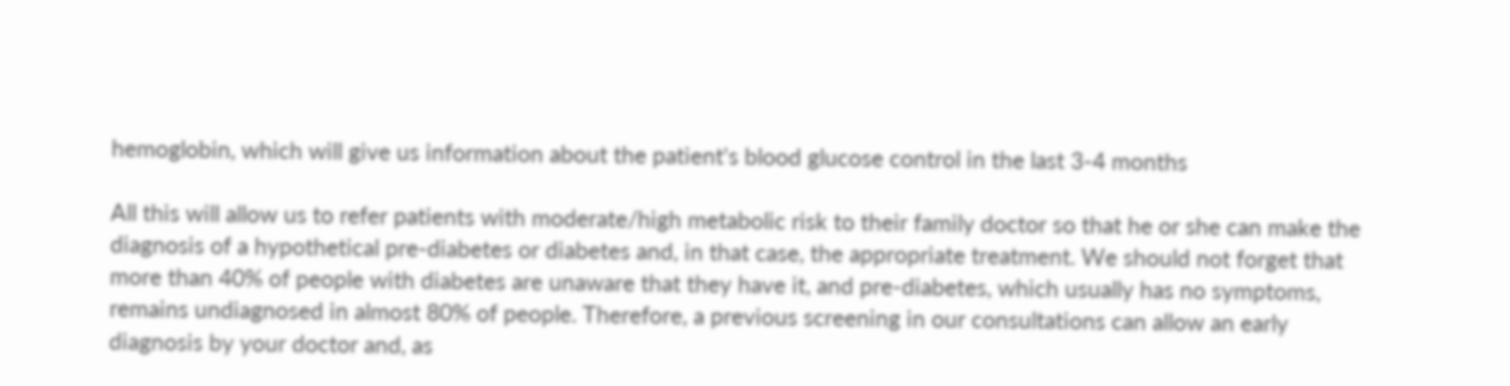hemoglobin, which will give us information about the patient's blood glucose control in the last 3-4 months

All this will allow us to refer patients with moderate/high metabolic risk to their family doctor so that he or she can make the diagnosis of a hypothetical pre-diabetes or diabetes and, in that case, the appropriate treatment. We should not forget that more than 40% of people with diabetes are unaware that they have it, and pre-diabetes, which usually has no symptoms, remains undiagnosed in almost 80% of people. Therefore, a previous screening in our consultations can allow an early diagnosis by your doctor and, as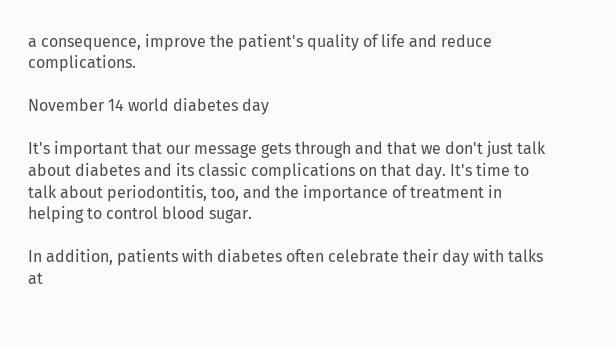a consequence, improve the patient's quality of life and reduce complications.

November 14 world diabetes day

It's important that our message gets through and that we don't just talk about diabetes and its classic complications on that day. It's time to talk about periodontitis, too, and the importance of treatment in helping to control blood sugar.

In addition, patients with diabetes often celebrate their day with talks at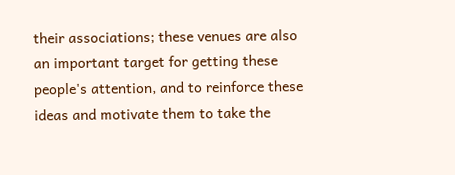their associations; these venues are also an important target for getting these people's attention, and to reinforce these ideas and motivate them to take the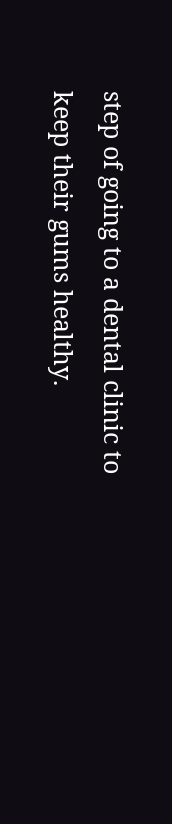step of going to a dental clinic to keep their gums healthy.